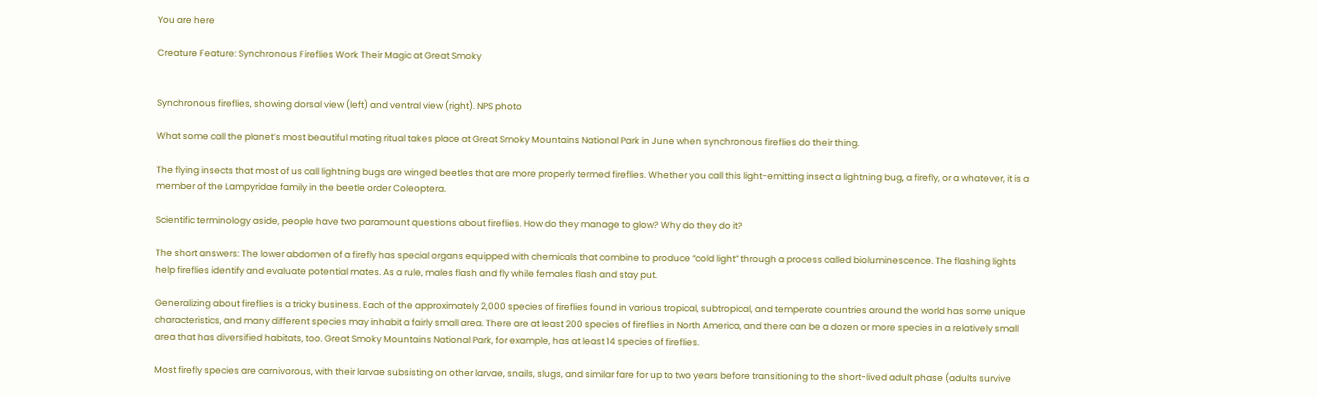You are here

Creature Feature: Synchronous Fireflies Work Their Magic at Great Smoky


Synchronous fireflies, showing dorsal view (left) and ventral view (right). NPS photo

What some call the planet’s most beautiful mating ritual takes place at Great Smoky Mountains National Park in June when synchronous fireflies do their thing.

The flying insects that most of us call lightning bugs are winged beetles that are more properly termed fireflies. Whether you call this light-emitting insect a lightning bug, a firefly, or a whatever, it is a member of the Lampyridae family in the beetle order Coleoptera.

Scientific terminology aside, people have two paramount questions about fireflies. How do they manage to glow? Why do they do it?

The short answers: The lower abdomen of a firefly has special organs equipped with chemicals that combine to produce “cold light” through a process called bioluminescence. The flashing lights help fireflies identify and evaluate potential mates. As a rule, males flash and fly while females flash and stay put.

Generalizing about fireflies is a tricky business. Each of the approximately 2,000 species of fireflies found in various tropical, subtropical, and temperate countries around the world has some unique characteristics, and many different species may inhabit a fairly small area. There are at least 200 species of fireflies in North America, and there can be a dozen or more species in a relatively small area that has diversified habitats, too. Great Smoky Mountains National Park, for example, has at least 14 species of fireflies.

Most firefly species are carnivorous, with their larvae subsisting on other larvae, snails, slugs, and similar fare for up to two years before transitioning to the short-lived adult phase (adults survive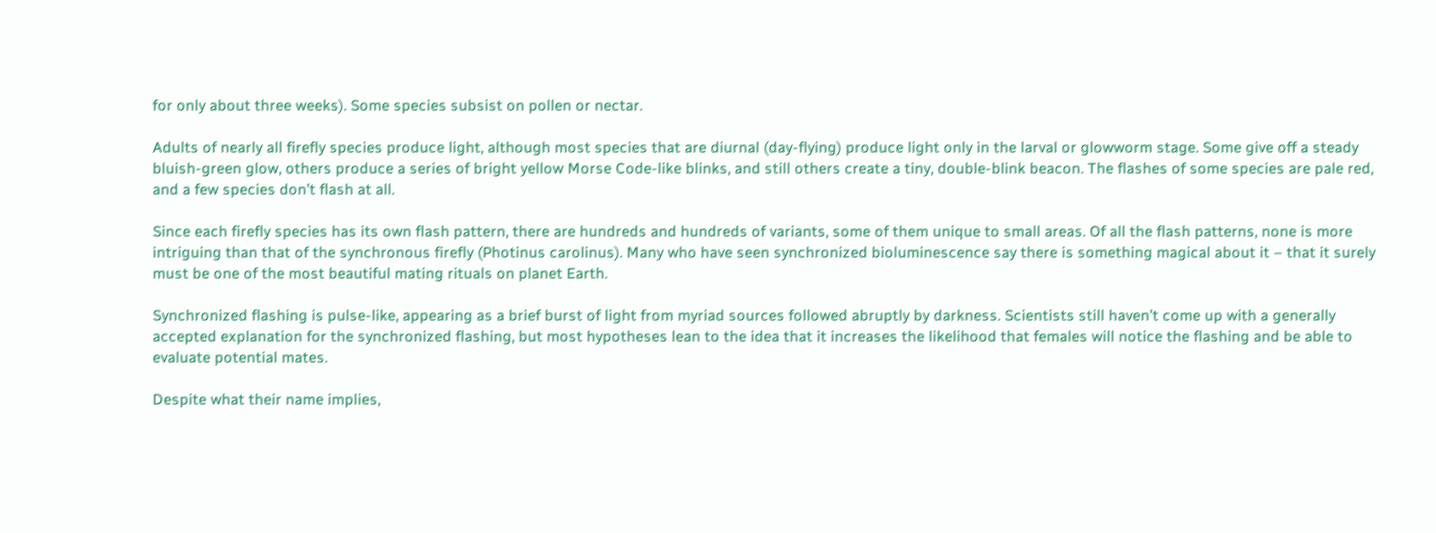for only about three weeks). Some species subsist on pollen or nectar.

Adults of nearly all firefly species produce light, although most species that are diurnal (day-flying) produce light only in the larval or glowworm stage. Some give off a steady bluish-green glow, others produce a series of bright yellow Morse Code-like blinks, and still others create a tiny, double-blink beacon. The flashes of some species are pale red, and a few species don’t flash at all.

Since each firefly species has its own flash pattern, there are hundreds and hundreds of variants, some of them unique to small areas. Of all the flash patterns, none is more intriguing than that of the synchronous firefly (Photinus carolinus). Many who have seen synchronized bioluminescence say there is something magical about it – that it surely must be one of the most beautiful mating rituals on planet Earth.

Synchronized flashing is pulse-like, appearing as a brief burst of light from myriad sources followed abruptly by darkness. Scientists still haven’t come up with a generally accepted explanation for the synchronized flashing, but most hypotheses lean to the idea that it increases the likelihood that females will notice the flashing and be able to evaluate potential mates.

Despite what their name implies,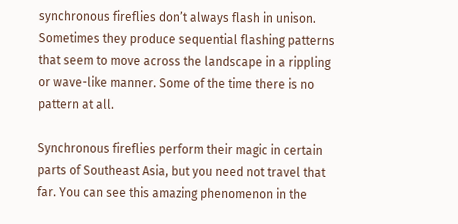synchronous fireflies don’t always flash in unison. Sometimes they produce sequential flashing patterns that seem to move across the landscape in a rippling or wave-like manner. Some of the time there is no pattern at all.

Synchronous fireflies perform their magic in certain parts of Southeast Asia, but you need not travel that far. You can see this amazing phenomenon in the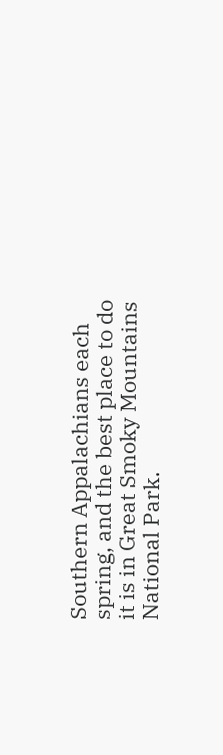Southern Appalachians each spring, and the best place to do it is in Great Smoky Mountains National Park.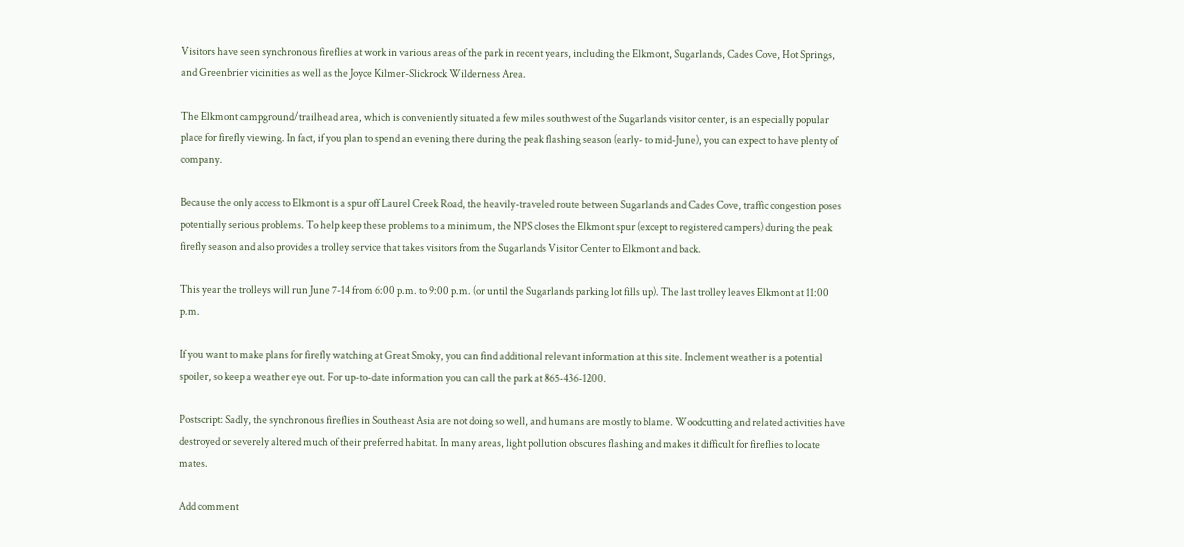Visitors have seen synchronous fireflies at work in various areas of the park in recent years, including the Elkmont, Sugarlands, Cades Cove, Hot Springs, and Greenbrier vicinities as well as the Joyce Kilmer-Slickrock Wilderness Area.

The Elkmont campground/trailhead area, which is conveniently situated a few miles southwest of the Sugarlands visitor center, is an especially popular place for firefly viewing. In fact, if you plan to spend an evening there during the peak flashing season (early- to mid-June), you can expect to have plenty of company.

Because the only access to Elkmont is a spur off Laurel Creek Road, the heavily-traveled route between Sugarlands and Cades Cove, traffic congestion poses potentially serious problems. To help keep these problems to a minimum, the NPS closes the Elkmont spur (except to registered campers) during the peak firefly season and also provides a trolley service that takes visitors from the Sugarlands Visitor Center to Elkmont and back.

This year the trolleys will run June 7-14 from 6:00 p.m. to 9:00 p.m. (or until the Sugarlands parking lot fills up). The last trolley leaves Elkmont at 11:00 p.m.

If you want to make plans for firefly watching at Great Smoky, you can find additional relevant information at this site. Inclement weather is a potential spoiler, so keep a weather eye out. For up-to-date information you can call the park at 865-436-1200.

Postscript: Sadly, the synchronous fireflies in Southeast Asia are not doing so well, and humans are mostly to blame. Woodcutting and related activities have destroyed or severely altered much of their preferred habitat. In many areas, light pollution obscures flashing and makes it difficult for fireflies to locate mates.

Add comment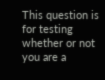This question is for testing whether or not you are a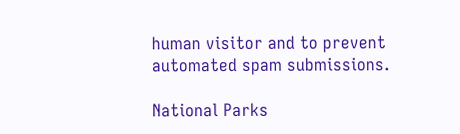human visitor and to prevent automated spam submissions.

National Parks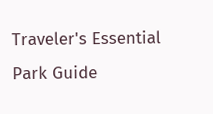Traveler's Essential Park Guide